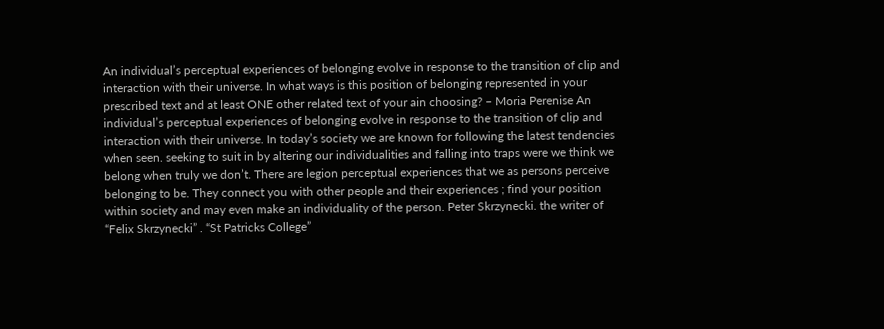An individual’s perceptual experiences of belonging evolve in response to the transition of clip and interaction with their universe. In what ways is this position of belonging represented in your prescribed text and at least ONE other related text of your ain choosing? – Moria Perenise An individual’s perceptual experiences of belonging evolve in response to the transition of clip and interaction with their universe. In today’s society we are known for following the latest tendencies when seen. seeking to suit in by altering our individualities and falling into traps were we think we belong when truly we don’t. There are legion perceptual experiences that we as persons perceive belonging to be. They connect you with other people and their experiences ; find your position within society and may even make an individuality of the person. Peter Skrzynecki. the writer of “Felix Skrzynecki” . “St Patricks College”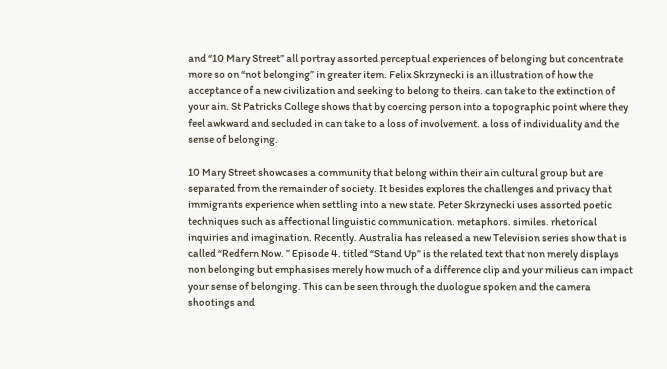and “10 Mary Street” all portray assorted perceptual experiences of belonging but concentrate more so on “not belonging” in greater item. Felix Skrzynecki is an illustration of how the acceptance of a new civilization and seeking to belong to theirs. can take to the extinction of your ain. St Patricks College shows that by coercing person into a topographic point where they feel awkward and secluded in can take to a loss of involvement. a loss of individuality and the sense of belonging.

10 Mary Street showcases a community that belong within their ain cultural group but are separated from the remainder of society. It besides explores the challenges and privacy that immigrants experience when settling into a new state. Peter Skrzynecki uses assorted poetic techniques such as affectional linguistic communication. metaphors. similes. rhetorical inquiries and imagination. Recently. Australia has released a new Television series show that is called “Redfern Now. ” Episode 4. titled “Stand Up” is the related text that non merely displays non belonging but emphasises merely how much of a difference clip and your milieus can impact your sense of belonging. This can be seen through the duologue spoken and the camera shootings and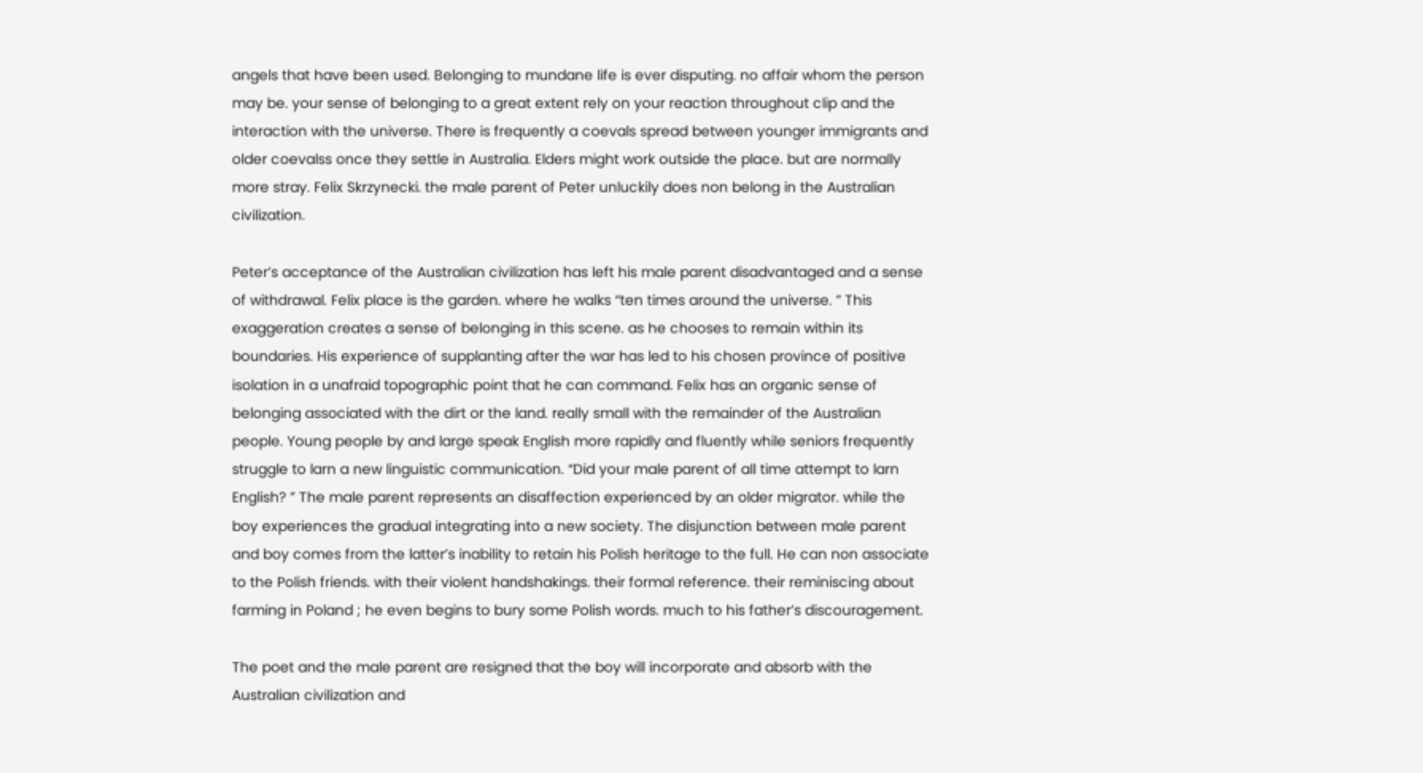angels that have been used. Belonging to mundane life is ever disputing. no affair whom the person may be. your sense of belonging to a great extent rely on your reaction throughout clip and the interaction with the universe. There is frequently a coevals spread between younger immigrants and older coevalss once they settle in Australia. Elders might work outside the place. but are normally more stray. Felix Skrzynecki. the male parent of Peter unluckily does non belong in the Australian civilization.

Peter’s acceptance of the Australian civilization has left his male parent disadvantaged and a sense of withdrawal. Felix place is the garden. where he walks “ten times around the universe. ” This exaggeration creates a sense of belonging in this scene. as he chooses to remain within its boundaries. His experience of supplanting after the war has led to his chosen province of positive isolation in a unafraid topographic point that he can command. Felix has an organic sense of belonging associated with the dirt or the land. really small with the remainder of the Australian people. Young people by and large speak English more rapidly and fluently while seniors frequently struggle to larn a new linguistic communication. “Did your male parent of all time attempt to larn English? ” The male parent represents an disaffection experienced by an older migrator. while the boy experiences the gradual integrating into a new society. The disjunction between male parent and boy comes from the latter’s inability to retain his Polish heritage to the full. He can non associate to the Polish friends. with their violent handshakings. their formal reference. their reminiscing about farming in Poland ; he even begins to bury some Polish words. much to his father’s discouragement.

The poet and the male parent are resigned that the boy will incorporate and absorb with the Australian civilization and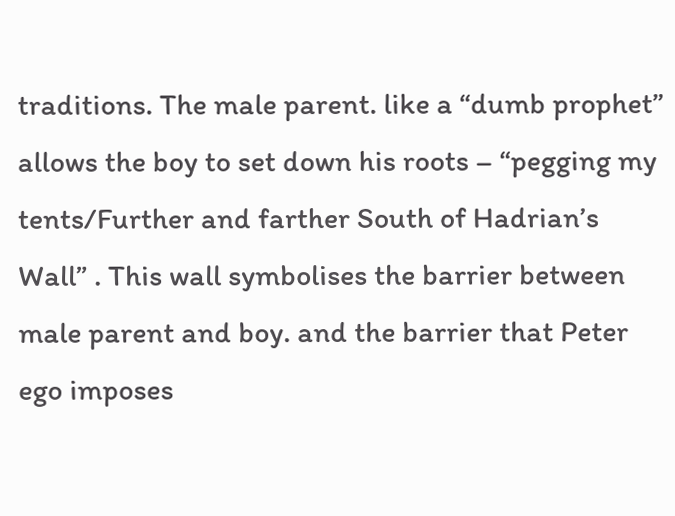traditions. The male parent. like a “dumb prophet” allows the boy to set down his roots – “pegging my tents/Further and farther South of Hadrian’s Wall” . This wall symbolises the barrier between male parent and boy. and the barrier that Peter ego imposes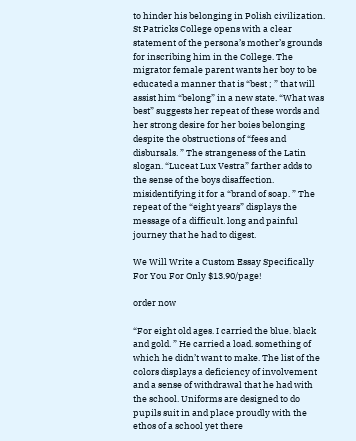to hinder his belonging in Polish civilization. St Patricks College opens with a clear statement of the persona’s mother’s grounds for inscribing him in the College. The migrator female parent wants her boy to be educated a manner that is “best ; ” that will assist him “belong” in a new state. “What was best” suggests her repeat of these words and her strong desire for her boies belonging despite the obstructions of “fees and disbursals. ” The strangeness of the Latin slogan. “Luceat Lux Vestra” farther adds to the sense of the boys disaffection. misidentifying it for a “brand of soap. ” The repeat of the “eight years” displays the message of a difficult. long and painful journey that he had to digest.

We Will Write a Custom Essay Specifically
For You For Only $13.90/page!

order now

“For eight old ages. I carried the blue. black and gold. ” He carried a load. something of which he didn’t want to make. The list of the colors displays a deficiency of involvement and a sense of withdrawal that he had with the school. Uniforms are designed to do pupils suit in and place proudly with the ethos of a school yet there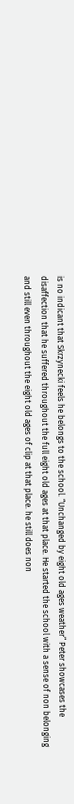is no indicant that Skrzynecki feels he belongs to the school. “Unchanged by eight old ages weather” Peter showcases the disaffection that he suffered throughout the full eight old ages at that place. He started the school with a sense of non belonging and still even throughout the eight old ages of clip at that place. he still does non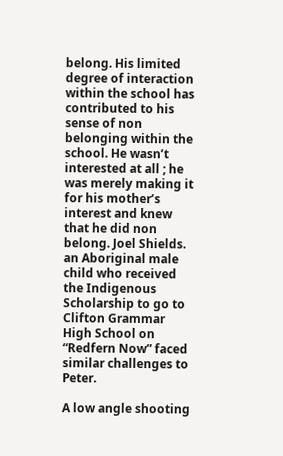belong. His limited degree of interaction within the school has contributed to his sense of non belonging within the school. He wasn’t interested at all ; he was merely making it for his mother’s interest and knew that he did non belong. Joel Shields. an Aboriginal male child who received the Indigenous Scholarship to go to Clifton Grammar High School on “Redfern Now” faced similar challenges to Peter.

A low angle shooting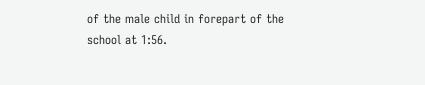of the male child in forepart of the school at 1:56.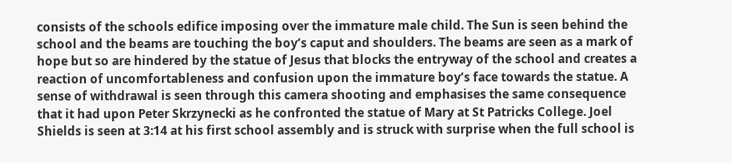consists of the schools edifice imposing over the immature male child. The Sun is seen behind the school and the beams are touching the boy’s caput and shoulders. The beams are seen as a mark of hope but so are hindered by the statue of Jesus that blocks the entryway of the school and creates a reaction of uncomfortableness and confusion upon the immature boy’s face towards the statue. A sense of withdrawal is seen through this camera shooting and emphasises the same consequence that it had upon Peter Skrzynecki as he confronted the statue of Mary at St Patricks College. Joel Shields is seen at 3:14 at his first school assembly and is struck with surprise when the full school is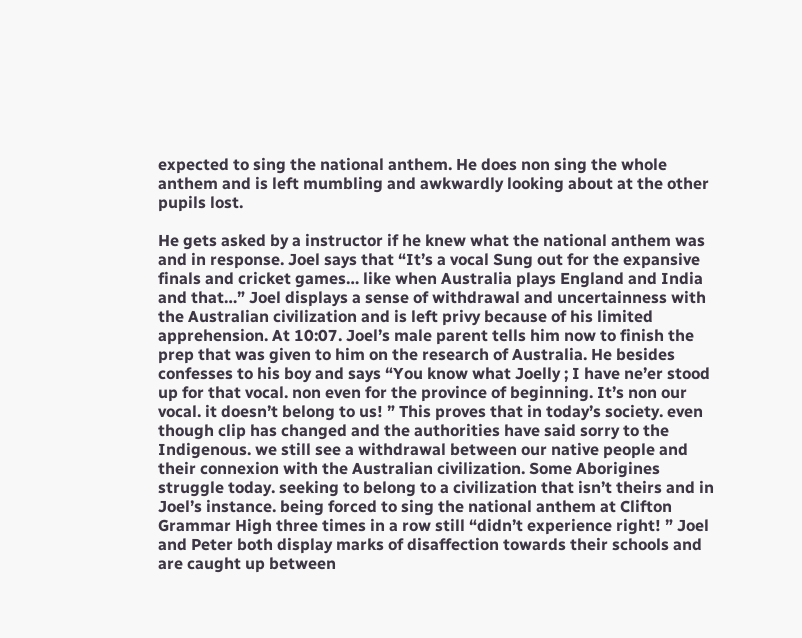expected to sing the national anthem. He does non sing the whole anthem and is left mumbling and awkwardly looking about at the other pupils lost.

He gets asked by a instructor if he knew what the national anthem was and in response. Joel says that “It’s a vocal Sung out for the expansive finals and cricket games… like when Australia plays England and India and that…” Joel displays a sense of withdrawal and uncertainness with the Australian civilization and is left privy because of his limited apprehension. At 10:07. Joel’s male parent tells him now to finish the prep that was given to him on the research of Australia. He besides confesses to his boy and says “You know what Joelly ; I have ne’er stood up for that vocal. non even for the province of beginning. It’s non our vocal. it doesn’t belong to us! ” This proves that in today’s society. even though clip has changed and the authorities have said sorry to the Indigenous. we still see a withdrawal between our native people and their connexion with the Australian civilization. Some Aborigines struggle today. seeking to belong to a civilization that isn’t theirs and in Joel’s instance. being forced to sing the national anthem at Clifton Grammar High three times in a row still “didn’t experience right! ” Joel and Peter both display marks of disaffection towards their schools and are caught up between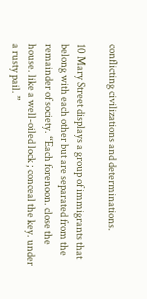conflicting civilizations and determinations.

10 Mary Street displays a group of immigrants that belong with each other but are separated from the remainder of society. “Each forenoon. close the house. like a well-oiled lock ; conceal the key. under a rusty pail. ”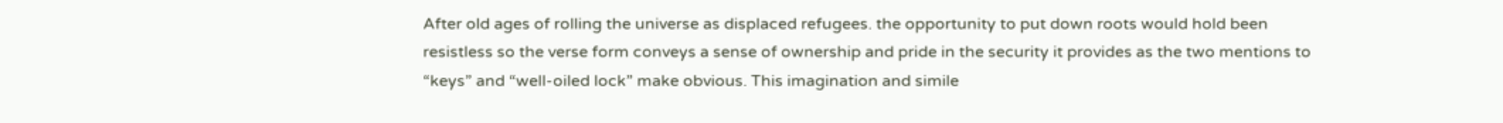After old ages of rolling the universe as displaced refugees. the opportunity to put down roots would hold been resistless so the verse form conveys a sense of ownership and pride in the security it provides as the two mentions to “keys” and “well-oiled lock” make obvious. This imagination and simile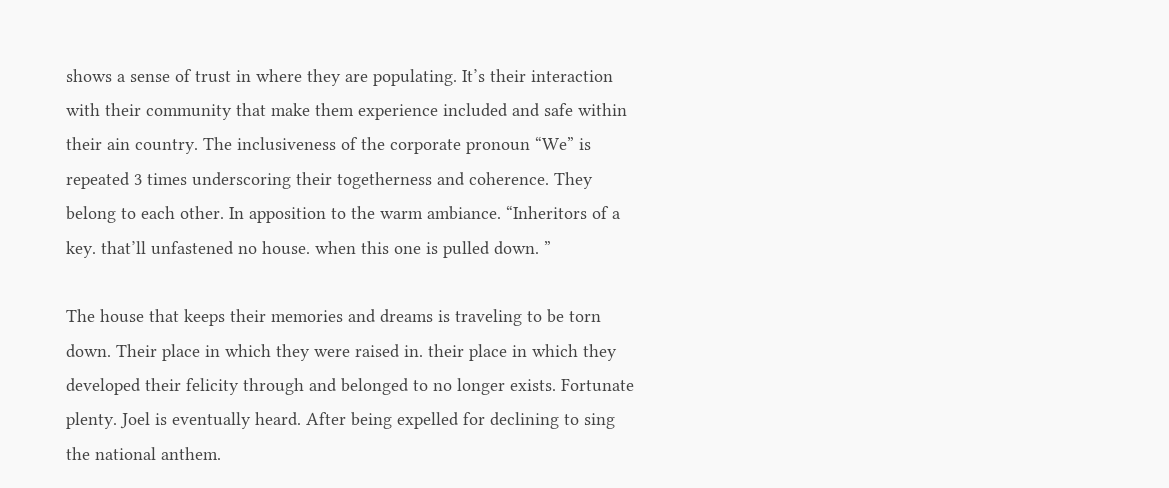shows a sense of trust in where they are populating. It’s their interaction with their community that make them experience included and safe within their ain country. The inclusiveness of the corporate pronoun “We” is repeated 3 times underscoring their togetherness and coherence. They belong to each other. In apposition to the warm ambiance. “Inheritors of a key. that’ll unfastened no house. when this one is pulled down. ”

The house that keeps their memories and dreams is traveling to be torn down. Their place in which they were raised in. their place in which they developed their felicity through and belonged to no longer exists. Fortunate plenty. Joel is eventually heard. After being expelled for declining to sing the national anthem.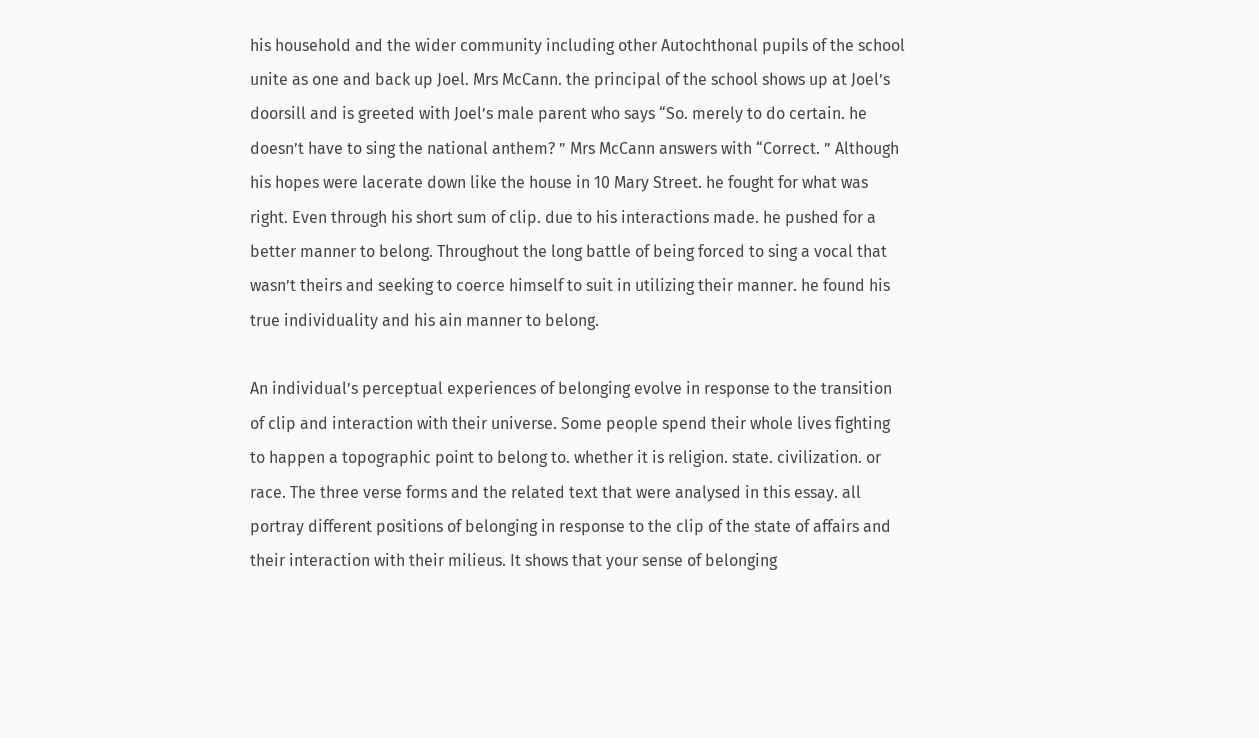his household and the wider community including other Autochthonal pupils of the school unite as one and back up Joel. Mrs McCann. the principal of the school shows up at Joel’s doorsill and is greeted with Joel’s male parent who says “So. merely to do certain. he doesn’t have to sing the national anthem? ” Mrs McCann answers with “Correct. ” Although his hopes were lacerate down like the house in 10 Mary Street. he fought for what was right. Even through his short sum of clip. due to his interactions made. he pushed for a better manner to belong. Throughout the long battle of being forced to sing a vocal that wasn’t theirs and seeking to coerce himself to suit in utilizing their manner. he found his true individuality and his ain manner to belong.

An individual’s perceptual experiences of belonging evolve in response to the transition of clip and interaction with their universe. Some people spend their whole lives fighting to happen a topographic point to belong to. whether it is religion. state. civilization. or race. The three verse forms and the related text that were analysed in this essay. all portray different positions of belonging in response to the clip of the state of affairs and their interaction with their milieus. It shows that your sense of belonging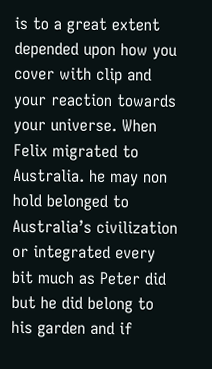is to a great extent depended upon how you cover with clip and your reaction towards your universe. When Felix migrated to Australia. he may non hold belonged to Australia’s civilization or integrated every bit much as Peter did but he did belong to his garden and if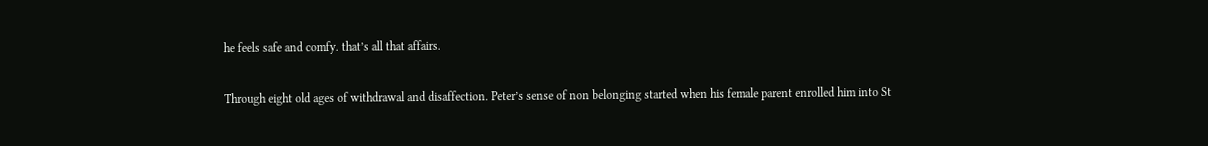he feels safe and comfy. that’s all that affairs.

Through eight old ages of withdrawal and disaffection. Peter’s sense of non belonging started when his female parent enrolled him into St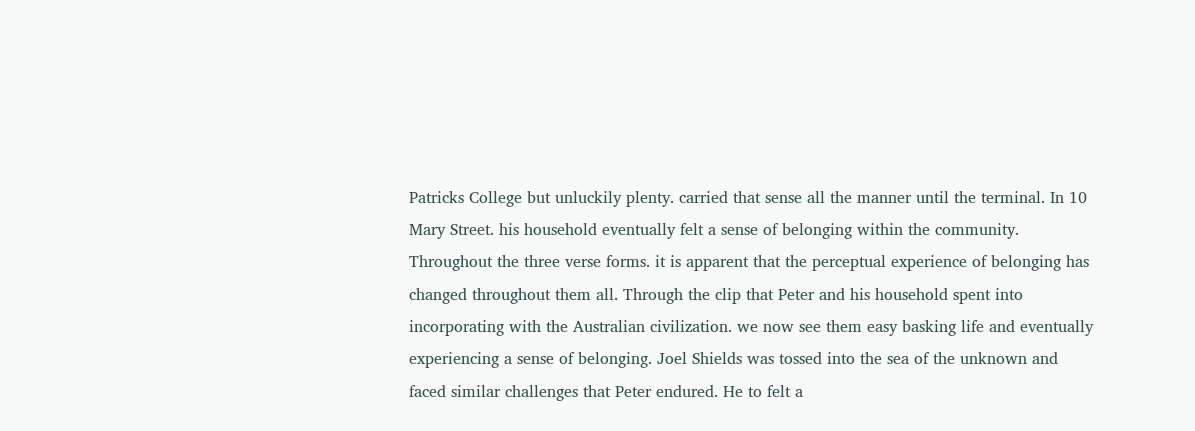Patricks College but unluckily plenty. carried that sense all the manner until the terminal. In 10 Mary Street. his household eventually felt a sense of belonging within the community. Throughout the three verse forms. it is apparent that the perceptual experience of belonging has changed throughout them all. Through the clip that Peter and his household spent into incorporating with the Australian civilization. we now see them easy basking life and eventually experiencing a sense of belonging. Joel Shields was tossed into the sea of the unknown and faced similar challenges that Peter endured. He to felt a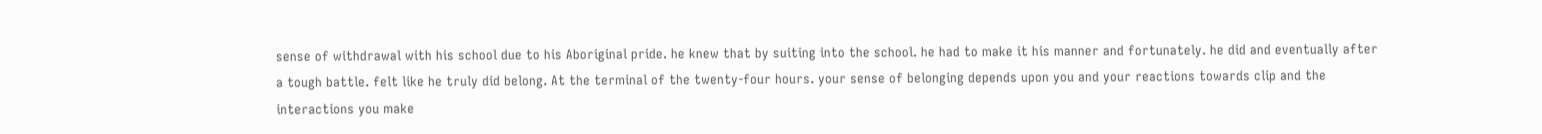sense of withdrawal with his school due to his Aboriginal pride. he knew that by suiting into the school. he had to make it his manner and fortunately. he did and eventually after a tough battle. felt like he truly did belong. At the terminal of the twenty-four hours. your sense of belonging depends upon you and your reactions towards clip and the interactions you make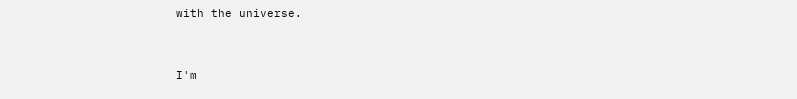with the universe.


I'm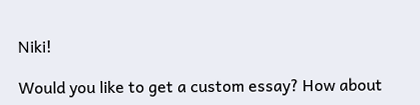Niki!

Would you like to get a custom essay? How about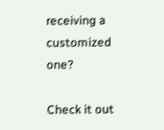receiving a customized one?

Check it out